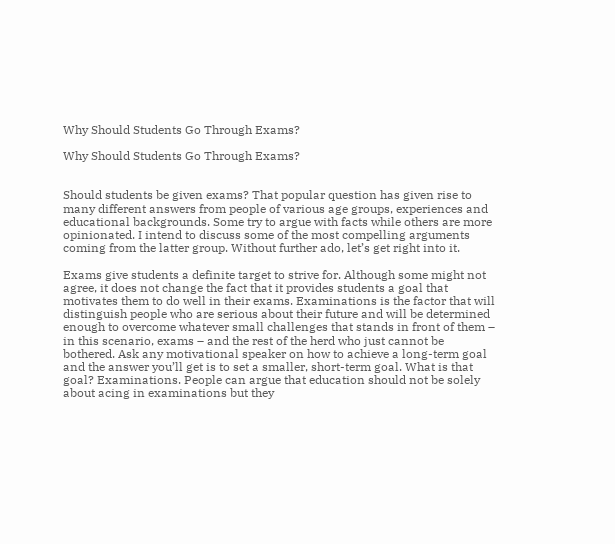Why Should Students Go Through Exams?

Why Should Students Go Through Exams?


Should students be given exams? That popular question has given rise to many different answers from people of various age groups, experiences and educational backgrounds. Some try to argue with facts while others are more opinionated. I intend to discuss some of the most compelling arguments coming from the latter group. Without further ado, let’s get right into it.

Exams give students a definite target to strive for. Although some might not agree, it does not change the fact that it provides students a goal that motivates them to do well in their exams. Examinations is the factor that will distinguish people who are serious about their future and will be determined enough to overcome whatever small challenges that stands in front of them – in this scenario, exams – and the rest of the herd who just cannot be bothered. Ask any motivational speaker on how to achieve a long-term goal and the answer you’ll get is to set a smaller, short-term goal. What is that goal? Examinations. People can argue that education should not be solely about acing in examinations but they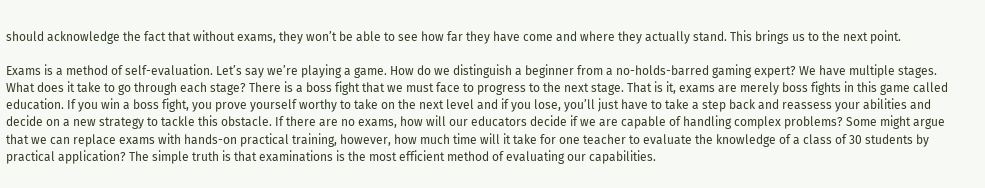should acknowledge the fact that without exams, they won’t be able to see how far they have come and where they actually stand. This brings us to the next point.

Exams is a method of self-evaluation. Let’s say we’re playing a game. How do we distinguish a beginner from a no-holds-barred gaming expert? We have multiple stages. What does it take to go through each stage? There is a boss fight that we must face to progress to the next stage. That is it, exams are merely boss fights in this game called education. If you win a boss fight, you prove yourself worthy to take on the next level and if you lose, you’ll just have to take a step back and reassess your abilities and decide on a new strategy to tackle this obstacle. If there are no exams, how will our educators decide if we are capable of handling complex problems? Some might argue that we can replace exams with hands-on practical training, however, how much time will it take for one teacher to evaluate the knowledge of a class of 30 students by practical application? The simple truth is that examinations is the most efficient method of evaluating our capabilities.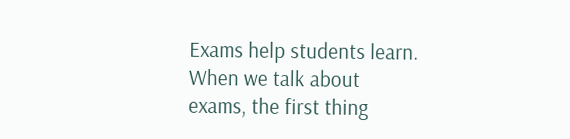Exams help students learn. When we talk about exams, the first thing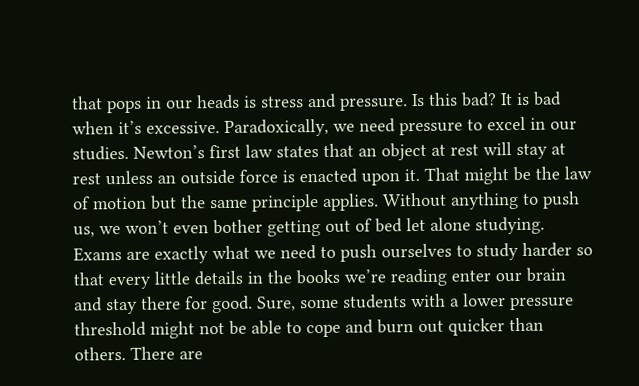that pops in our heads is stress and pressure. Is this bad? It is bad when it’s excessive. Paradoxically, we need pressure to excel in our studies. Newton’s first law states that an object at rest will stay at rest unless an outside force is enacted upon it. That might be the law of motion but the same principle applies. Without anything to push us, we won’t even bother getting out of bed let alone studying. Exams are exactly what we need to push ourselves to study harder so that every little details in the books we’re reading enter our brain and stay there for good. Sure, some students with a lower pressure threshold might not be able to cope and burn out quicker than others. There are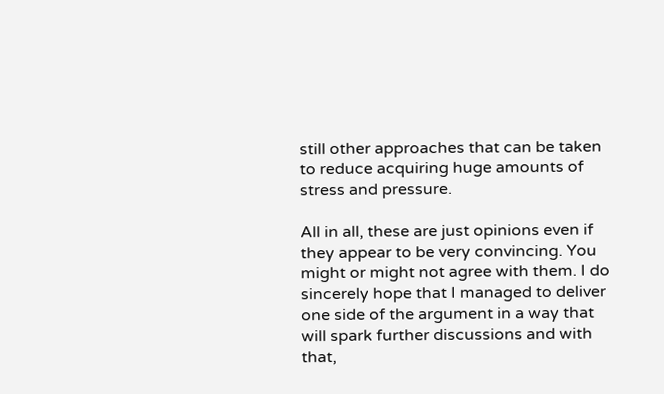still other approaches that can be taken to reduce acquiring huge amounts of stress and pressure.

All in all, these are just opinions even if they appear to be very convincing. You might or might not agree with them. I do sincerely hope that I managed to deliver one side of the argument in a way that will spark further discussions and with that,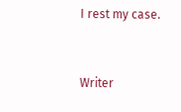I rest my case.


Writer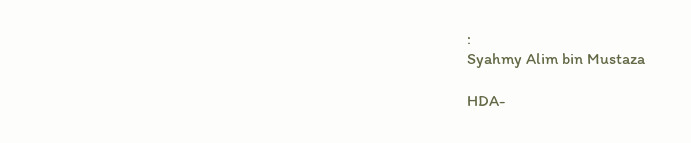:
Syahmy Alim bin Mustaza

HDA-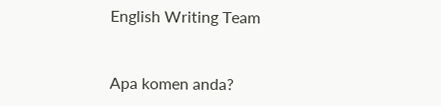English Writing Team


Apa komen anda?